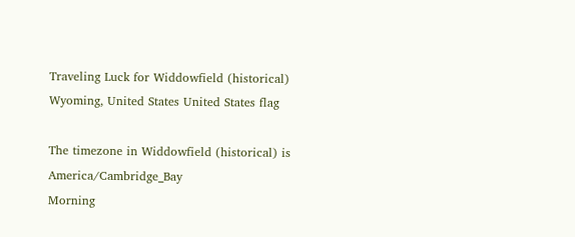Traveling Luck for Widdowfield (historical) Wyoming, United States United States flag

The timezone in Widdowfield (historical) is America/Cambridge_Bay
Morning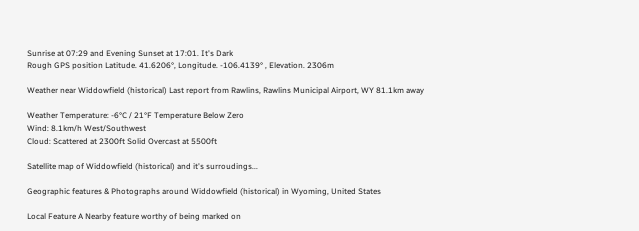Sunrise at 07:29 and Evening Sunset at 17:01. It's Dark
Rough GPS position Latitude. 41.6206°, Longitude. -106.4139° , Elevation. 2306m

Weather near Widdowfield (historical) Last report from Rawlins, Rawlins Municipal Airport, WY 81.1km away

Weather Temperature: -6°C / 21°F Temperature Below Zero
Wind: 8.1km/h West/Southwest
Cloud: Scattered at 2300ft Solid Overcast at 5500ft

Satellite map of Widdowfield (historical) and it's surroudings...

Geographic features & Photographs around Widdowfield (historical) in Wyoming, United States

Local Feature A Nearby feature worthy of being marked on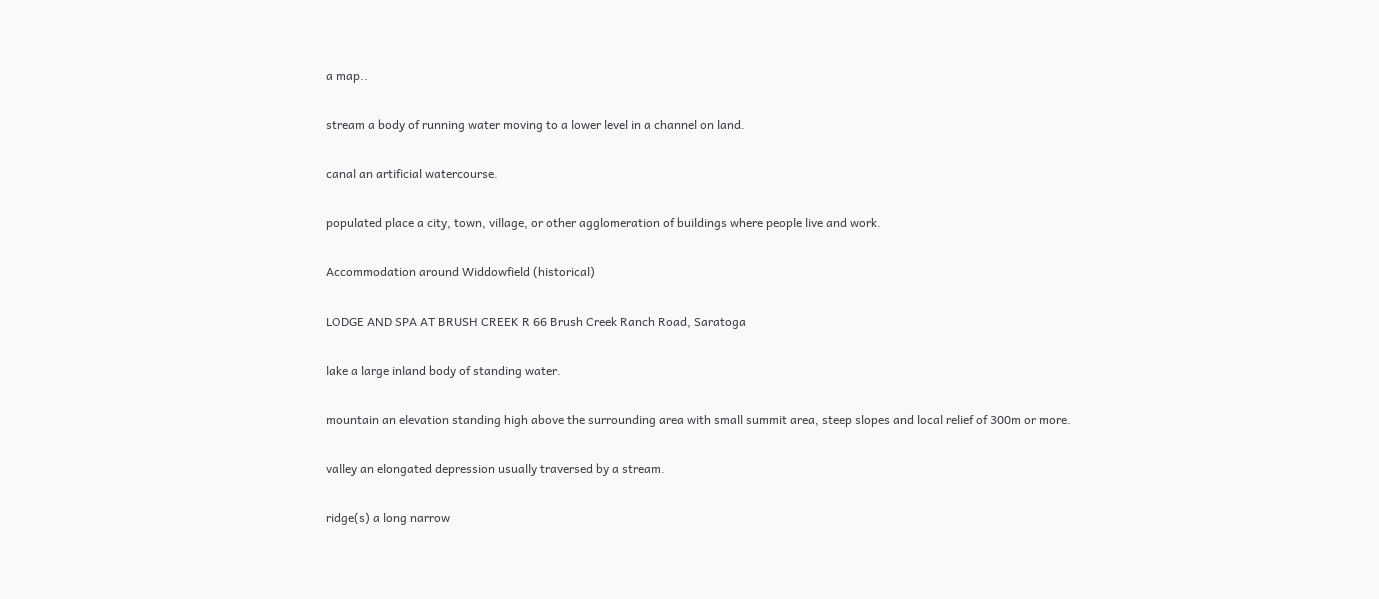a map..

stream a body of running water moving to a lower level in a channel on land.

canal an artificial watercourse.

populated place a city, town, village, or other agglomeration of buildings where people live and work.

Accommodation around Widdowfield (historical)

LODGE AND SPA AT BRUSH CREEK R 66 Brush Creek Ranch Road, Saratoga

lake a large inland body of standing water.

mountain an elevation standing high above the surrounding area with small summit area, steep slopes and local relief of 300m or more.

valley an elongated depression usually traversed by a stream.

ridge(s) a long narrow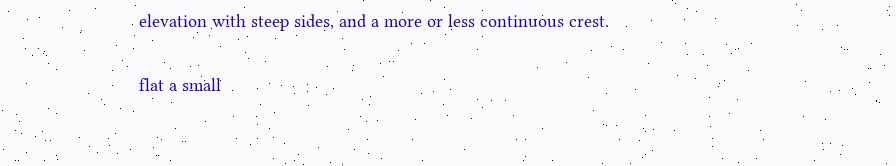elevation with steep sides, and a more or less continuous crest.

flat a small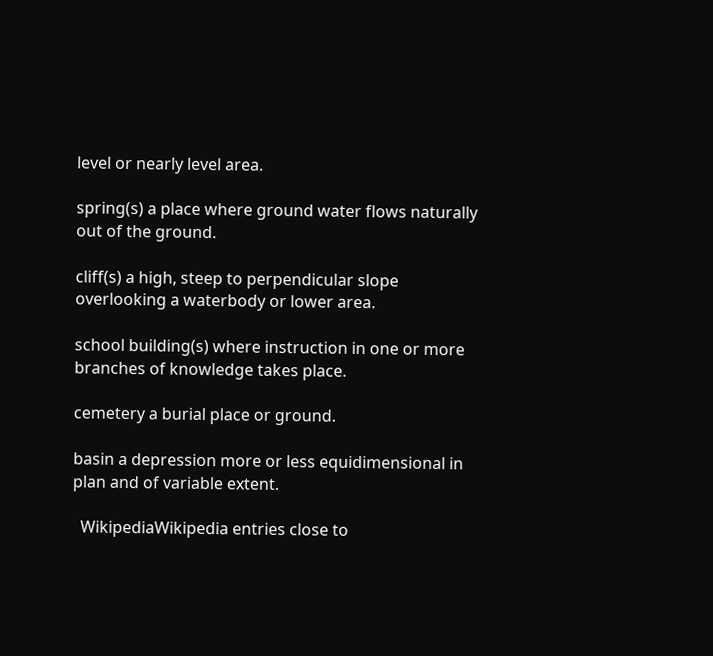level or nearly level area.

spring(s) a place where ground water flows naturally out of the ground.

cliff(s) a high, steep to perpendicular slope overlooking a waterbody or lower area.

school building(s) where instruction in one or more branches of knowledge takes place.

cemetery a burial place or ground.

basin a depression more or less equidimensional in plan and of variable extent.

  WikipediaWikipedia entries close to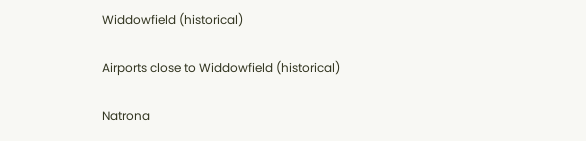Widdowfield (historical)

Airports close to Widdowfield (historical)

Natrona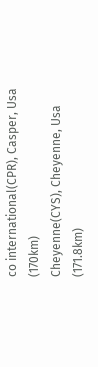co international(CPR), Casper, Usa (170km)
Cheyenne(CYS), Cheyenne, Usa (171.8km)